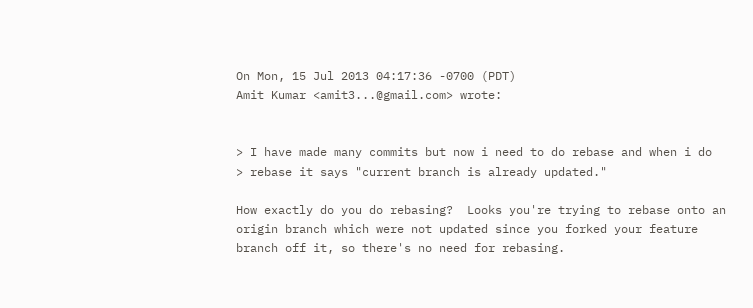On Mon, 15 Jul 2013 04:17:36 -0700 (PDT)
Amit Kumar <amit3...@gmail.com> wrote:


> I have made many commits but now i need to do rebase and when i do
> rebase it says "current branch is already updated."

How exactly do you do rebasing?  Looks you're trying to rebase onto an
origin branch which were not updated since you forked your feature
branch off it, so there's no need for rebasing.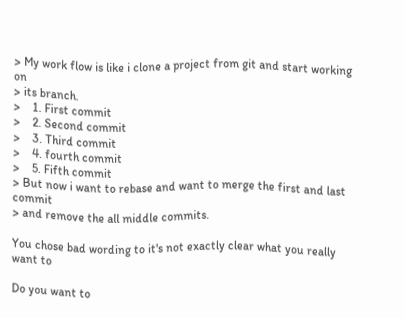> My work flow is like i clone a project from git and start working on
> its branch.
>    1. First commit
>    2. Second commit
>    3. Third commit
>    4. fourth commit
>    5. Fifth commit
> But now i want to rebase and want to merge the first and last commit
> and remove the all middle commits.

You chose bad wording to it's not exactly clear what you really want to

Do you want to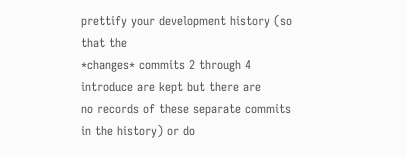prettify your development history (so that the
*changes* commits 2 through 4 introduce are kept but there are
no records of these separate commits in the history) or do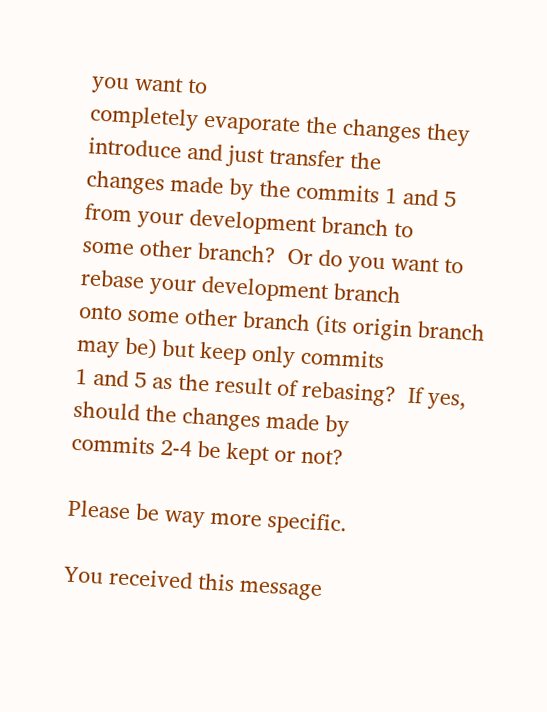you want to
completely evaporate the changes they introduce and just transfer the
changes made by the commits 1 and 5 from your development branch to
some other branch?  Or do you want to rebase your development branch
onto some other branch (its origin branch may be) but keep only commits
1 and 5 as the result of rebasing?  If yes, should the changes made by
commits 2-4 be kept or not?

Please be way more specific.

You received this message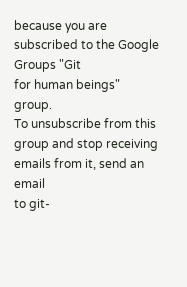because you are subscribed to the Google Groups "Git
for human beings" group.
To unsubscribe from this group and stop receiving emails from it, send an email
to git-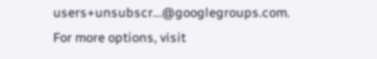users+unsubscr...@googlegroups.com.
For more options, visit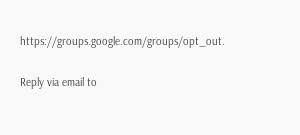https://groups.google.com/groups/opt_out.

Reply via email to